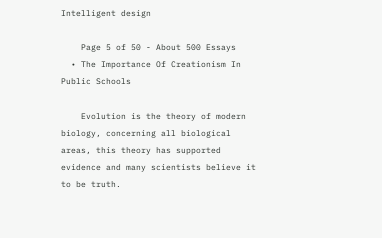Intelligent design

    Page 5 of 50 - About 500 Essays
  • The Importance Of Creationism In Public Schools

    Evolution is the theory of modern biology, concerning all biological areas, this theory has supported evidence and many scientists believe it to be truth.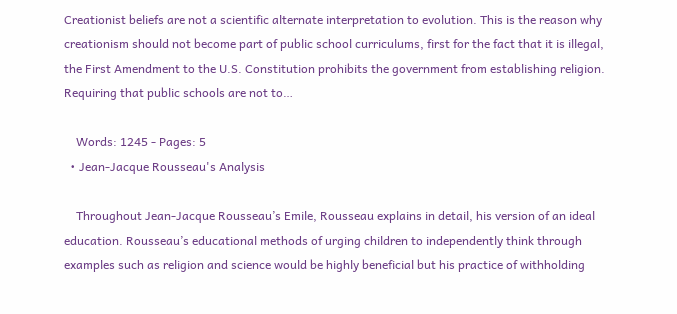Creationist beliefs are not a scientific alternate interpretation to evolution. This is the reason why creationism should not become part of public school curriculums, first for the fact that it is illegal, the First Amendment to the U.S. Constitution prohibits the government from establishing religion. Requiring that public schools are not to…

    Words: 1245 - Pages: 5
  • Jean-Jacque Rousseau's Analysis

    Throughout Jean-Jacque Rousseau’s Emile, Rousseau explains in detail, his version of an ideal education. Rousseau’s educational methods of urging children to independently think through examples such as religion and science would be highly beneficial but his practice of withholding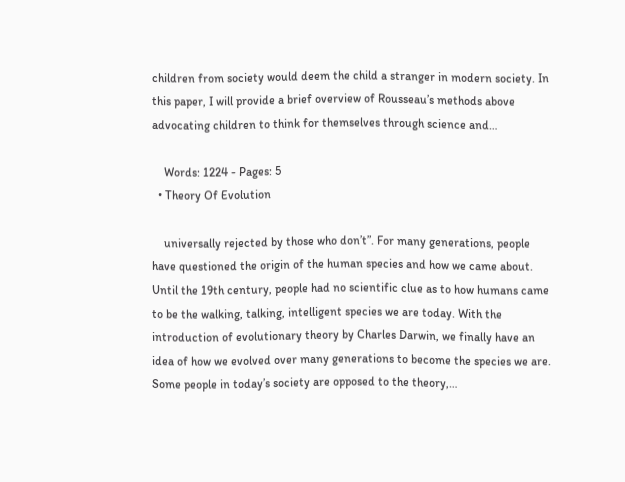children from society would deem the child a stranger in modern society. In this paper, I will provide a brief overview of Rousseau’s methods above advocating children to think for themselves through science and…

    Words: 1224 - Pages: 5
  • Theory Of Evolution

    universally rejected by those who don’t”. For many generations, people have questioned the origin of the human species and how we came about. Until the 19th century, people had no scientific clue as to how humans came to be the walking, talking, intelligent species we are today. With the introduction of evolutionary theory by Charles Darwin, we finally have an idea of how we evolved over many generations to become the species we are. Some people in today’s society are opposed to the theory,…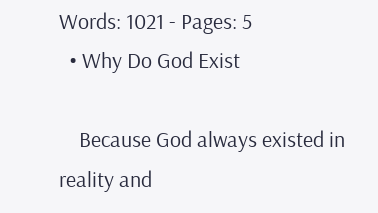Words: 1021 - Pages: 5
  • Why Do God Exist

    Because God always existed in reality and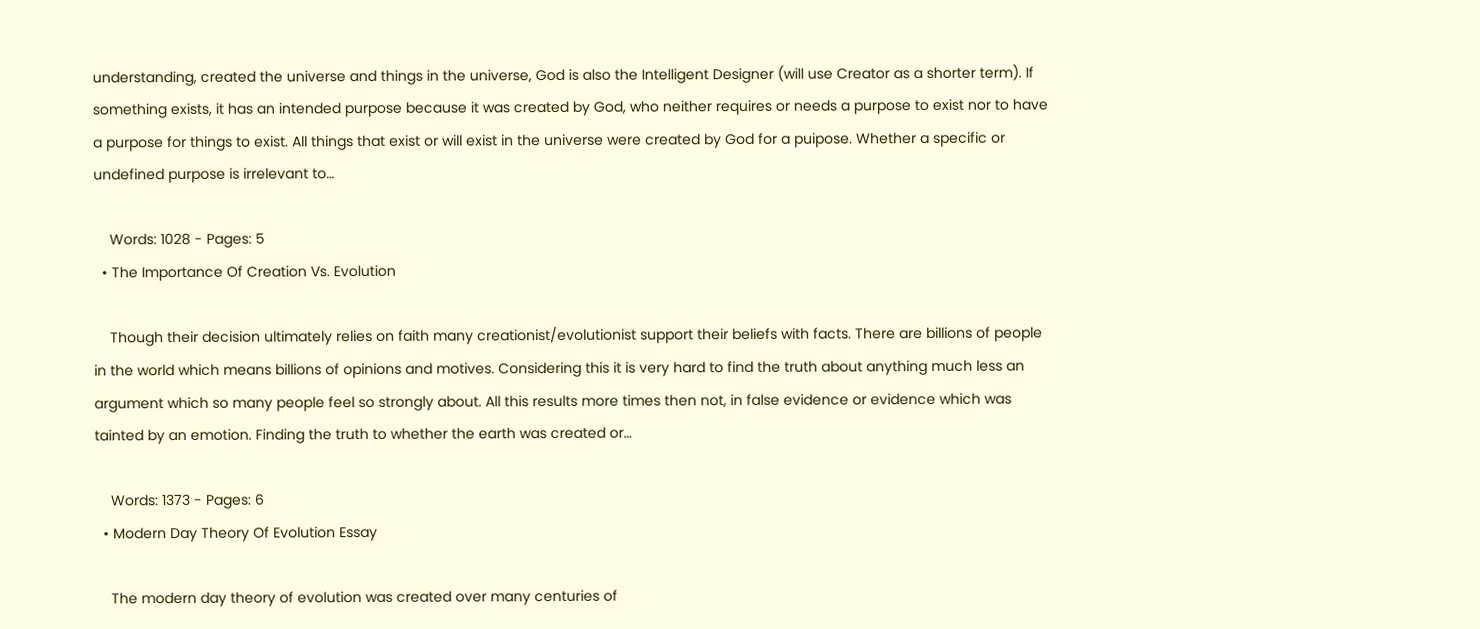understanding, created the universe and things in the universe, God is also the Intelligent Designer (will use Creator as a shorter term). If something exists, it has an intended purpose because it was created by God, who neither requires or needs a purpose to exist nor to have a purpose for things to exist. All things that exist or will exist in the universe were created by God for a puipose. Whether a specific or undefined purpose is irrelevant to…

    Words: 1028 - Pages: 5
  • The Importance Of Creation Vs. Evolution

    Though their decision ultimately relies on faith many creationist/evolutionist support their beliefs with facts. There are billions of people in the world which means billions of opinions and motives. Considering this it is very hard to find the truth about anything much less an argument which so many people feel so strongly about. All this results more times then not, in false evidence or evidence which was tainted by an emotion. Finding the truth to whether the earth was created or…

    Words: 1373 - Pages: 6
  • Modern Day Theory Of Evolution Essay

    The modern day theory of evolution was created over many centuries of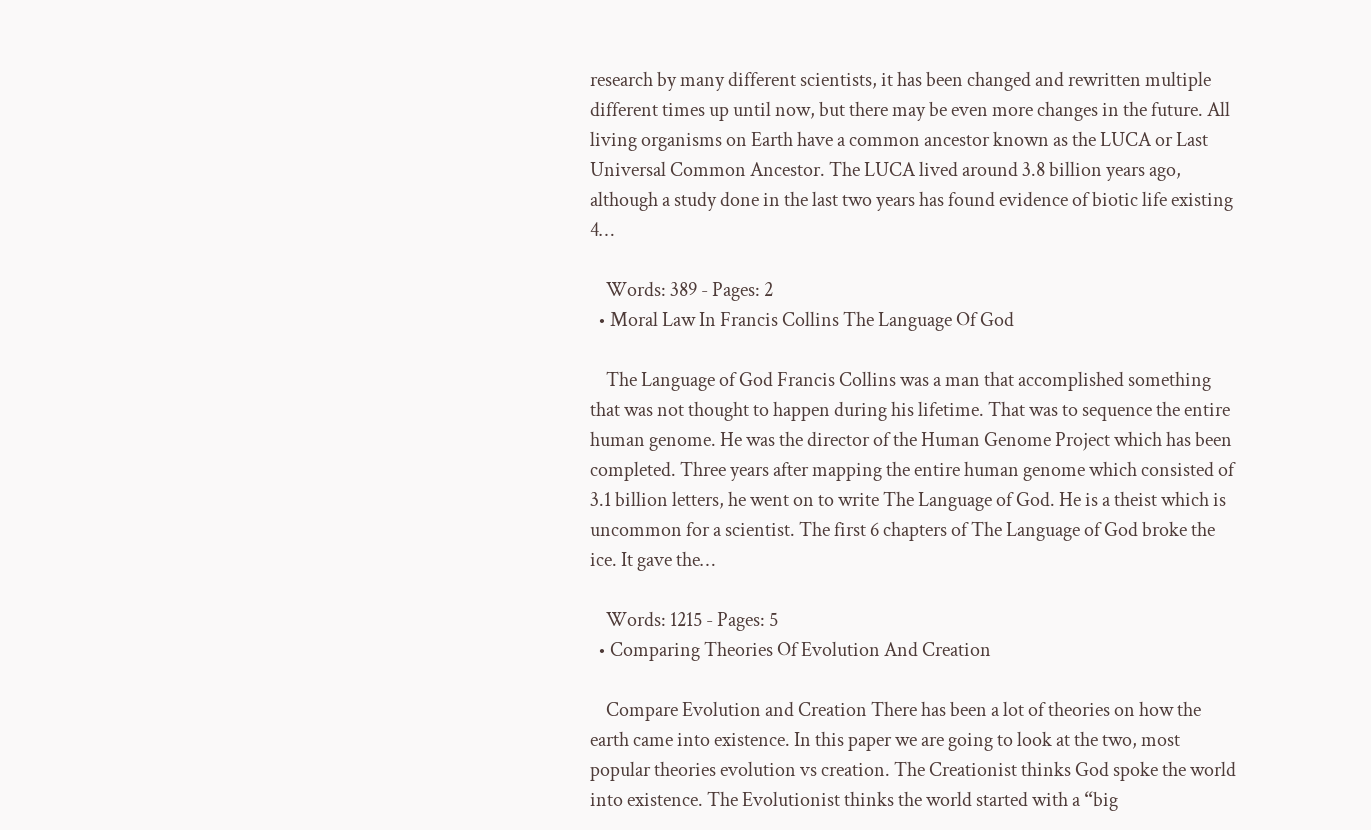research by many different scientists, it has been changed and rewritten multiple different times up until now, but there may be even more changes in the future. All living organisms on Earth have a common ancestor known as the LUCA or Last Universal Common Ancestor. The LUCA lived around 3.8 billion years ago, although a study done in the last two years has found evidence of biotic life existing 4…

    Words: 389 - Pages: 2
  • Moral Law In Francis Collins The Language Of God

    The Language of God Francis Collins was a man that accomplished something that was not thought to happen during his lifetime. That was to sequence the entire human genome. He was the director of the Human Genome Project which has been completed. Three years after mapping the entire human genome which consisted of 3.1 billion letters, he went on to write The Language of God. He is a theist which is uncommon for a scientist. The first 6 chapters of The Language of God broke the ice. It gave the…

    Words: 1215 - Pages: 5
  • Comparing Theories Of Evolution And Creation

    Compare Evolution and Creation There has been a lot of theories on how the earth came into existence. In this paper we are going to look at the two, most popular theories evolution vs creation. The Creationist thinks God spoke the world into existence. The Evolutionist thinks the world started with a “big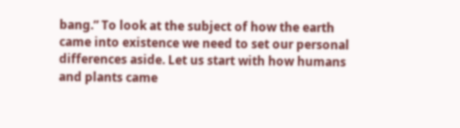bang.” To look at the subject of how the earth came into existence we need to set our personal differences aside. Let us start with how humans and plants came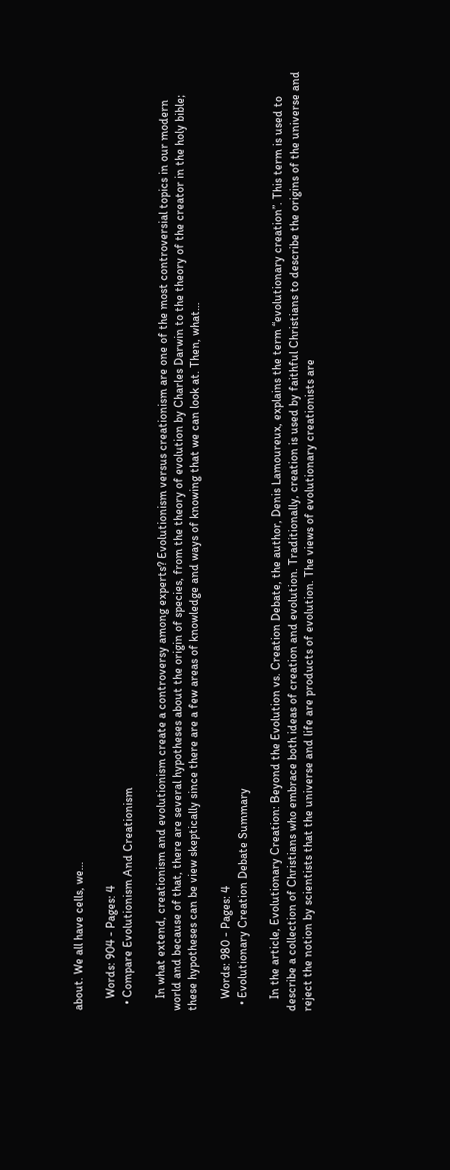about. We all have cells, we…

    Words: 904 - Pages: 4
  • Compare Evolutionism And Creationism

    In what extend, creationism and evolutionism create a controversy among experts? Evolutionism versus creationism are one of the most controversial topics in our modern world and because of that, there are several hypotheses about the origin of species, from the theory of evolution by Charles Darwin to the theory of the creator in the holy bible; these hypotheses can be view skeptically since there are a few areas of knowledge and ways of knowing that we can look at. Then, what…

    Words: 980 - Pages: 4
  • Evolutionary Creation Debate Summary

    In the article, Evolutionary Creation: Beyond the Evolution vs. Creation Debate, the author, Denis Lamoureux, explains the term “evolutionary creation”. This term is used to describe a collection of Christians who embrace both ideas of creation and evolution. Traditionally, creation is used by faithful Christians to describe the origins of the universe and reject the notion by scientists that the universe and life are products of evolution. The views of evolutionary creationists are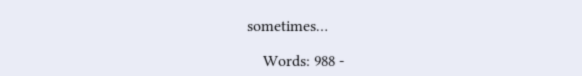sometimes…

    Words: 988 -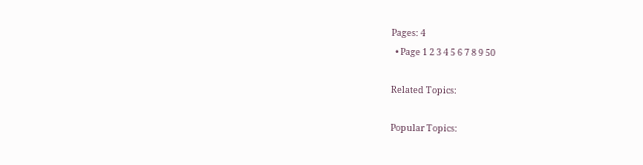Pages: 4
  • Page 1 2 3 4 5 6 7 8 9 50

Related Topics:

Popular Topics: